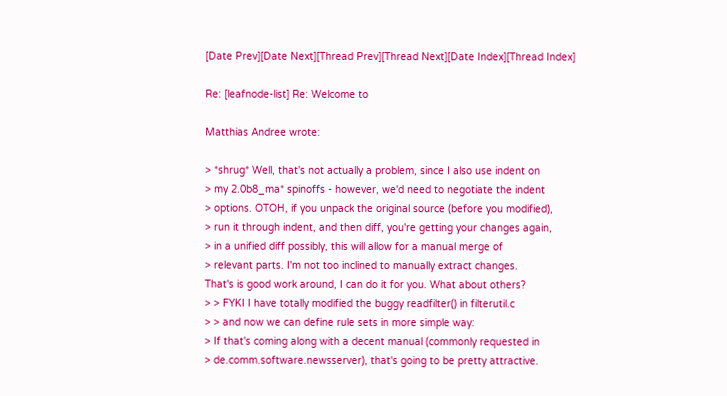[Date Prev][Date Next][Thread Prev][Thread Next][Date Index][Thread Index]

Re: [leafnode-list] Re: Welcome to

Matthias Andree wrote:

> *shrug* Well, that's not actually a problem, since I also use indent on
> my 2.0b8_ma* spinoffs - however, we'd need to negotiate the indent
> options. OTOH, if you unpack the original source (before you modified),
> run it through indent, and then diff, you're getting your changes again,
> in a unified diff possibly, this will allow for a manual merge of
> relevant parts. I'm not too inclined to manually extract changes.
That's is good work around, I can do it for you. What about others?
> > FYKI I have totally modified the buggy readfilter() in filterutil.c
> > and now we can define rule sets in more simple way:
> If that's coming along with a decent manual (commonly requested in
> de.comm.software.newsserver), that's going to be pretty attractive.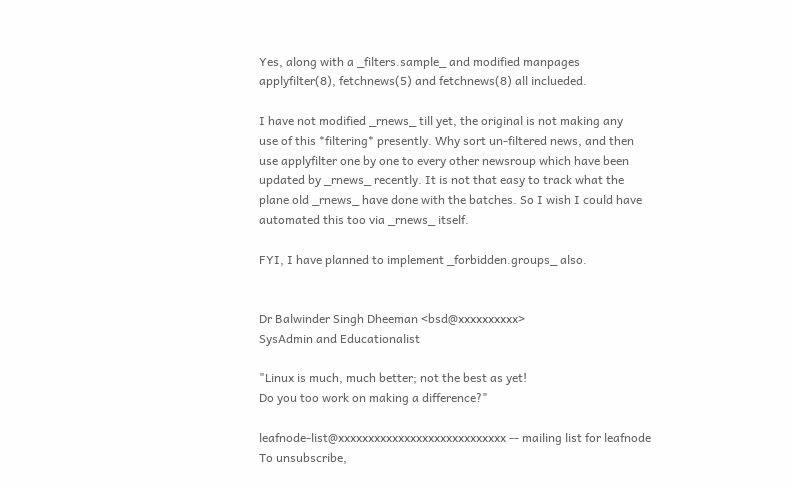Yes, along with a _filters.sample_ and modified manpages
applyfilter(8), fetchnews(5) and fetchnews(8) all inclueded.

I have not modified _rnews_ till yet, the original is not making any
use of this *filtering* presently. Why sort un-filtered news, and then
use applyfilter one by one to every other newsroup which have been
updated by _rnews_ recently. It is not that easy to track what the
plane old _rnews_ have done with the batches. So I wish I could have
automated this too via _rnews_ itself.

FYI, I have planned to implement _forbidden.groups_ also.


Dr Balwinder Singh Dheeman <bsd@xxxxxxxxxx>
SysAdmin and Educationalist

"Linux is much, much better; not the best as yet!
Do you too work on making a difference?"

leafnode-list@xxxxxxxxxxxxxxxxxxxxxxxxxxxx -- mailing list for leafnode
To unsubscribe,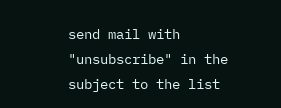send mail with "unsubscribe" in the subject to the list